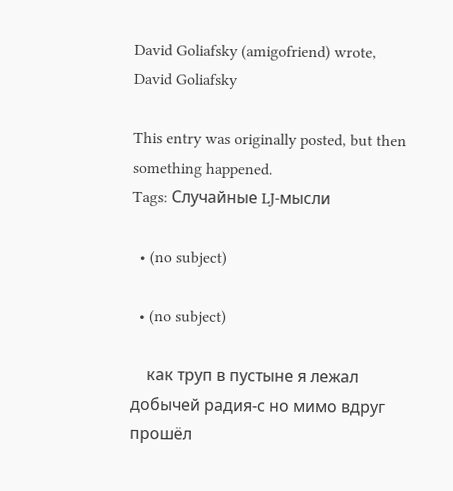David Goliafsky (amigofriend) wrote,
David Goliafsky

This entry was originally posted, but then something happened.
Tags: Случайные LJ-мысли

  • (no subject)

  • (no subject)

    как труп в пустыне я лежал добычей радия-с но мимо вдруг прошёл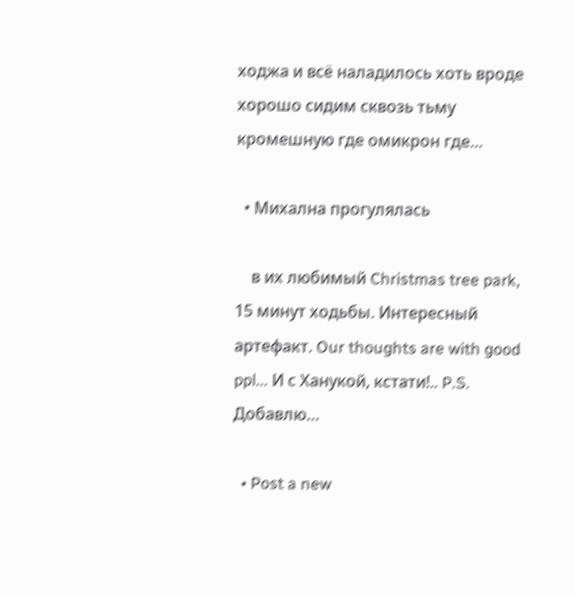ходжа и всё наладилось хоть вроде хорошо сидим сквозь тьму кромешную где омикрон где…

  • Михална прогулялась

    в их любимый Christmas tree park, 15 минут ходьбы. Интересный артефакт. Our thoughts are with good ppl... И с Ханукой, кстати!.. P.S. Добавлю…

  • Post a new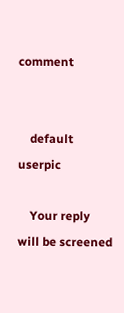comment


    default userpic

    Your reply will be screened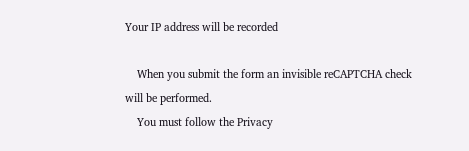Your IP address will be recorded

    When you submit the form an invisible reCAPTCHA check will be performed.
    You must follow the Privacy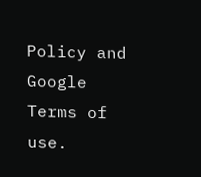Policy and Google Terms of use.